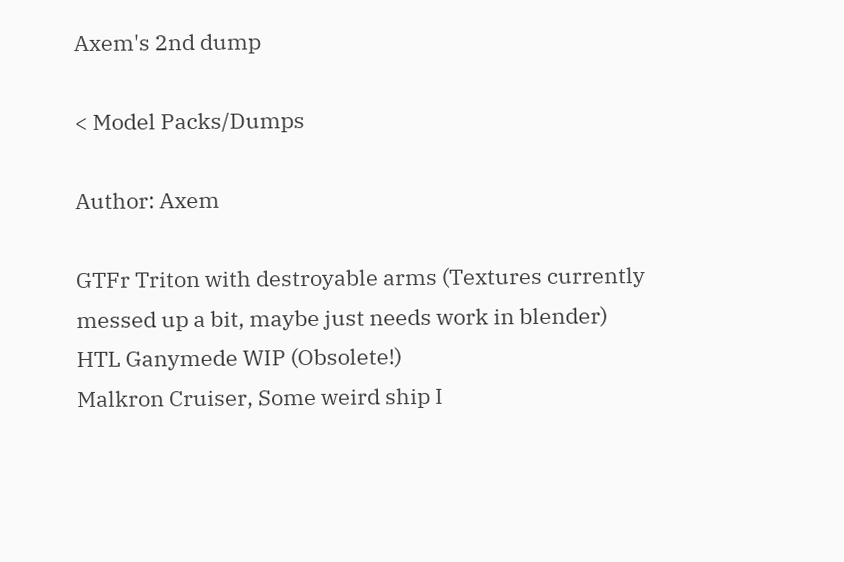Axem's 2nd dump

< Model Packs/Dumps

Author: Axem

GTFr Triton with destroyable arms (Textures currently messed up a bit, maybe just needs work in blender)
HTL Ganymede WIP (Obsolete!)
Malkron Cruiser, Some weird ship I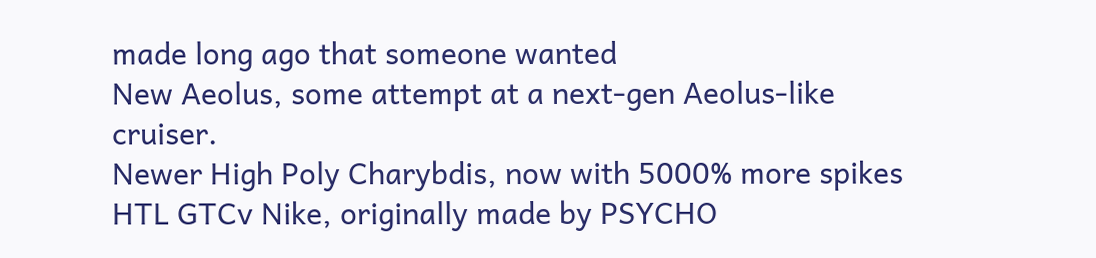made long ago that someone wanted
New Aeolus, some attempt at a next-gen Aeolus-like cruiser.
Newer High Poly Charybdis, now with 5000% more spikes
HTL GTCv Nike, originally made by PSYCHO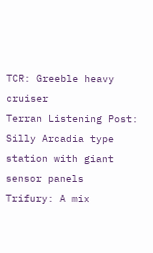TCR: Greeble heavy cruiser
Terran Listening Post: Silly Arcadia type station with giant sensor panels
Trifury: A mix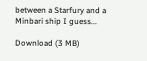between a Starfury and a Minbari ship I guess...

Download (3 MB)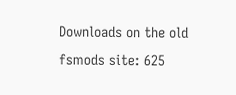Downloads on the old fsmods site: 625